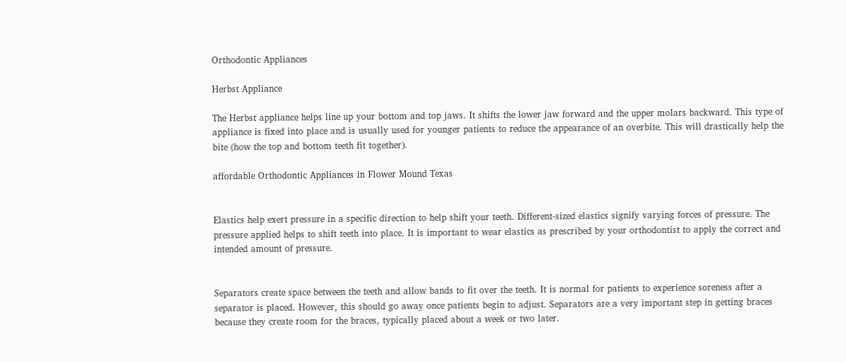Orthodontic Appliances

Herbst Appliance

The Herbst appliance helps line up your bottom and top jaws. It shifts the lower jaw forward and the upper molars backward. This type of appliance is fixed into place and is usually used for younger patients to reduce the appearance of an overbite. This will drastically help the bite (how the top and bottom teeth fit together).

affordable Orthodontic Appliances in Flower Mound Texas


Elastics help exert pressure in a specific direction to help shift your teeth. Different-sized elastics signify varying forces of pressure. The pressure applied helps to shift teeth into place. It is important to wear elastics as prescribed by your orthodontist to apply the correct and intended amount of pressure.


Separators create space between the teeth and allow bands to fit over the teeth. It is normal for patients to experience soreness after a separator is placed. However, this should go away once patients begin to adjust. Separators are a very important step in getting braces because they create room for the braces, typically placed about a week or two later.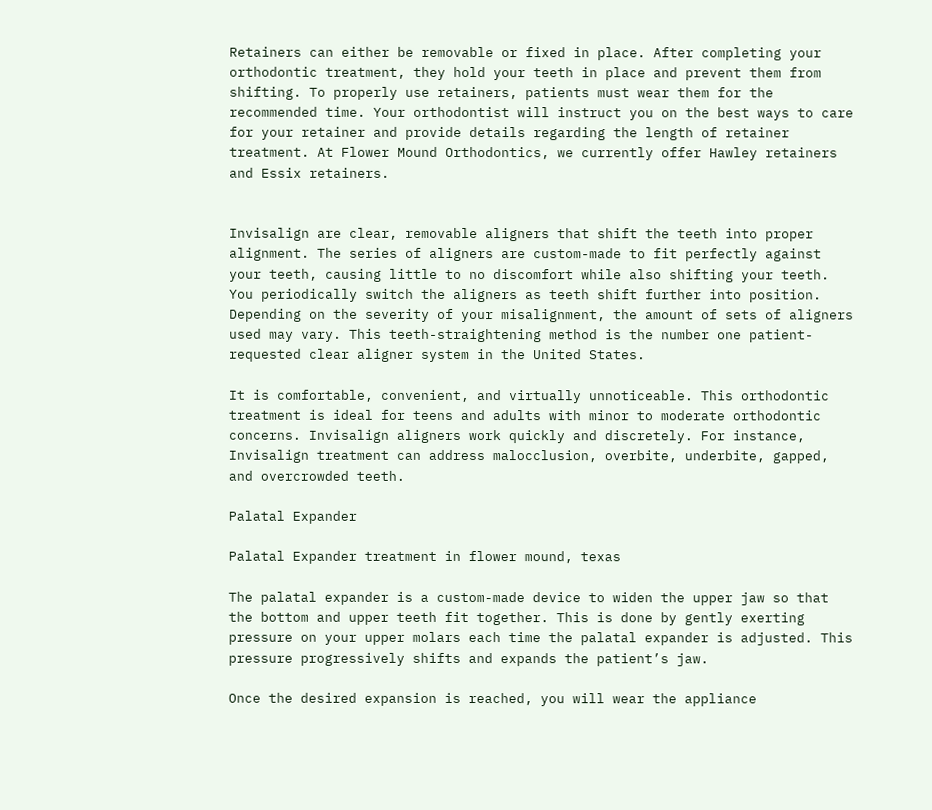Retainers can either be removable or fixed in place. After completing your orthodontic treatment, they hold your teeth in place and prevent them from shifting. To properly use retainers, patients must wear them for the recommended time. Your orthodontist will instruct you on the best ways to care for your retainer and provide details regarding the length of retainer treatment. At Flower Mound Orthodontics, we currently offer Hawley retainers and Essix retainers.


Invisalign are clear, removable aligners that shift the teeth into proper alignment. The series of aligners are custom-made to fit perfectly against your teeth, causing little to no discomfort while also shifting your teeth. You periodically switch the aligners as teeth shift further into position. Depending on the severity of your misalignment, the amount of sets of aligners used may vary. This teeth-straightening method is the number one patient-requested clear aligner system in the United States.

It is comfortable, convenient, and virtually unnoticeable. This orthodontic treatment is ideal for teens and adults with minor to moderate orthodontic concerns. Invisalign aligners work quickly and discretely. For instance, Invisalign treatment can address malocclusion, overbite, underbite, gapped, and overcrowded teeth.

Palatal Expander

Palatal Expander treatment in flower mound, texas

The palatal expander is a custom-made device to widen the upper jaw so that the bottom and upper teeth fit together. This is done by gently exerting pressure on your upper molars each time the palatal expander is adjusted. This pressure progressively shifts and expands the patient’s jaw.

Once the desired expansion is reached, you will wear the appliance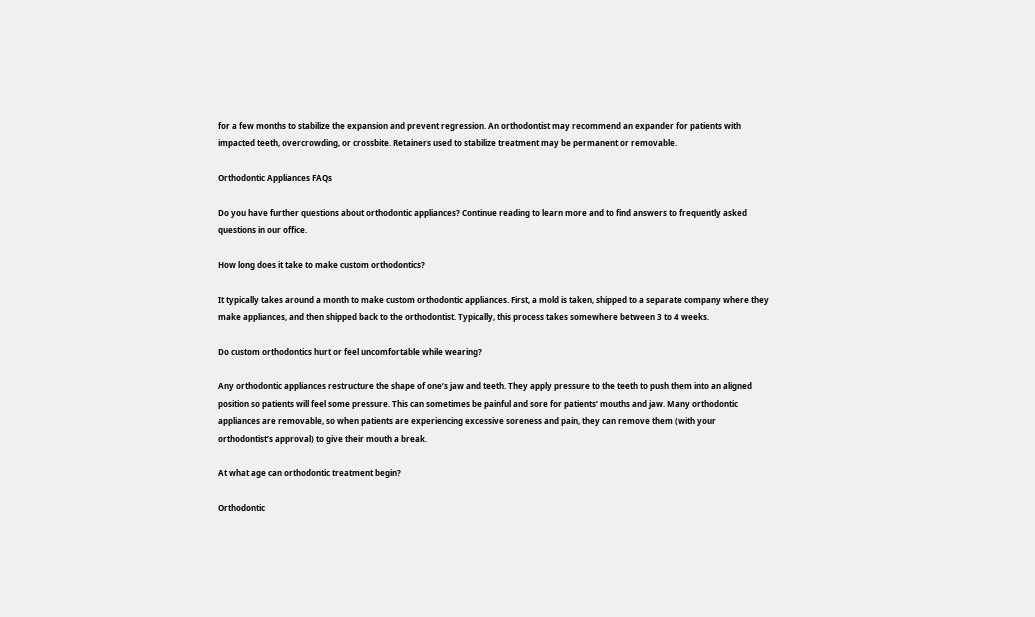for a few months to stabilize the expansion and prevent regression. An orthodontist may recommend an expander for patients with impacted teeth, overcrowding, or crossbite. Retainers used to stabilize treatment may be permanent or removable.

Orthodontic Appliances FAQs

Do you have further questions about orthodontic appliances? Continue reading to learn more and to find answers to frequently asked questions in our office.

How long does it take to make custom orthodontics?

It typically takes around a month to make custom orthodontic appliances. First, a mold is taken, shipped to a separate company where they make appliances, and then shipped back to the orthodontist. Typically, this process takes somewhere between 3 to 4 weeks.

Do custom orthodontics hurt or feel uncomfortable while wearing?

Any orthodontic appliances restructure the shape of one’s jaw and teeth. They apply pressure to the teeth to push them into an aligned position so patients will feel some pressure. This can sometimes be painful and sore for patients’ mouths and jaw. Many orthodontic appliances are removable, so when patients are experiencing excessive soreness and pain, they can remove them (with your orthodontist’s approval) to give their mouth a break.

At what age can orthodontic treatment begin?

Orthodontic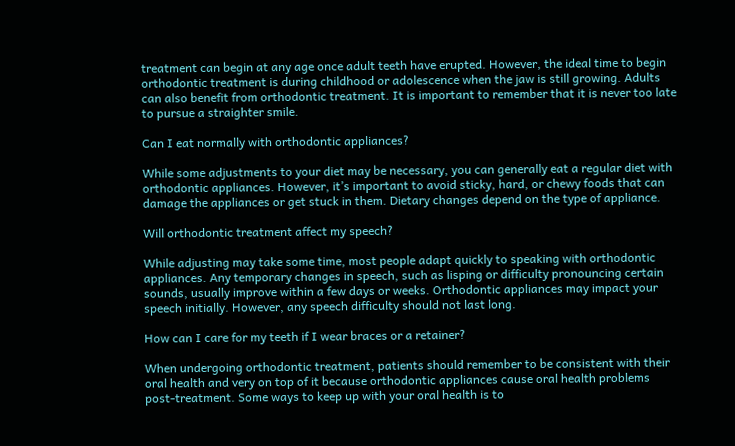treatment can begin at any age once adult teeth have erupted. However, the ideal time to begin orthodontic treatment is during childhood or adolescence when the jaw is still growing. Adults can also benefit from orthodontic treatment. It is important to remember that it is never too late to pursue a straighter smile.

Can I eat normally with orthodontic appliances?

While some adjustments to your diet may be necessary, you can generally eat a regular diet with orthodontic appliances. However, it’s important to avoid sticky, hard, or chewy foods that can damage the appliances or get stuck in them. Dietary changes depend on the type of appliance.

Will orthodontic treatment affect my speech?

While adjusting may take some time, most people adapt quickly to speaking with orthodontic appliances. Any temporary changes in speech, such as lisping or difficulty pronouncing certain sounds, usually improve within a few days or weeks. Orthodontic appliances may impact your speech initially. However, any speech difficulty should not last long.

How can I care for my teeth if I wear braces or a retainer?

When undergoing orthodontic treatment, patients should remember to be consistent with their oral health and very on top of it because orthodontic appliances cause oral health problems post-treatment. Some ways to keep up with your oral health is to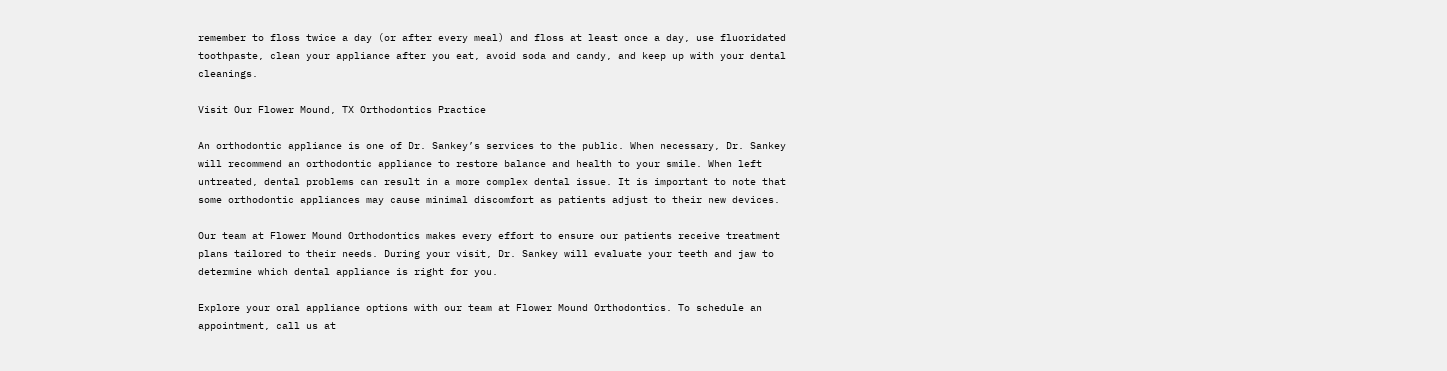remember to floss twice a day (or after every meal) and floss at least once a day, use fluoridated toothpaste, clean your appliance after you eat, avoid soda and candy, and keep up with your dental cleanings.

Visit Our Flower Mound, TX Orthodontics Practice

An orthodontic appliance is one of Dr. Sankey’s services to the public. When necessary, Dr. Sankey will recommend an orthodontic appliance to restore balance and health to your smile. When left untreated, dental problems can result in a more complex dental issue. It is important to note that some orthodontic appliances may cause minimal discomfort as patients adjust to their new devices.

Our team at Flower Mound Orthodontics makes every effort to ensure our patients receive treatment plans tailored to their needs. During your visit, Dr. Sankey will evaluate your teeth and jaw to determine which dental appliance is right for you.

Explore your oral appliance options with our team at Flower Mound Orthodontics. To schedule an appointment, call us at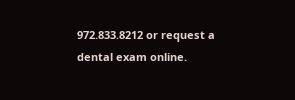972.833.8212 or request a dental exam online.